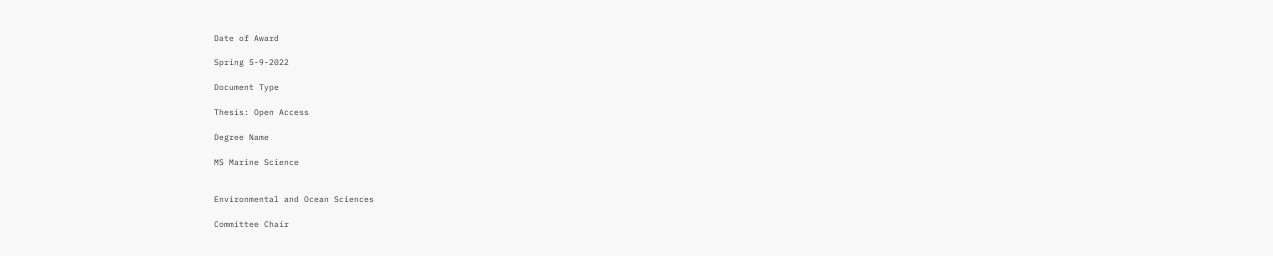Date of Award

Spring 5-9-2022

Document Type

Thesis: Open Access

Degree Name

MS Marine Science


Environmental and Ocean Sciences

Committee Chair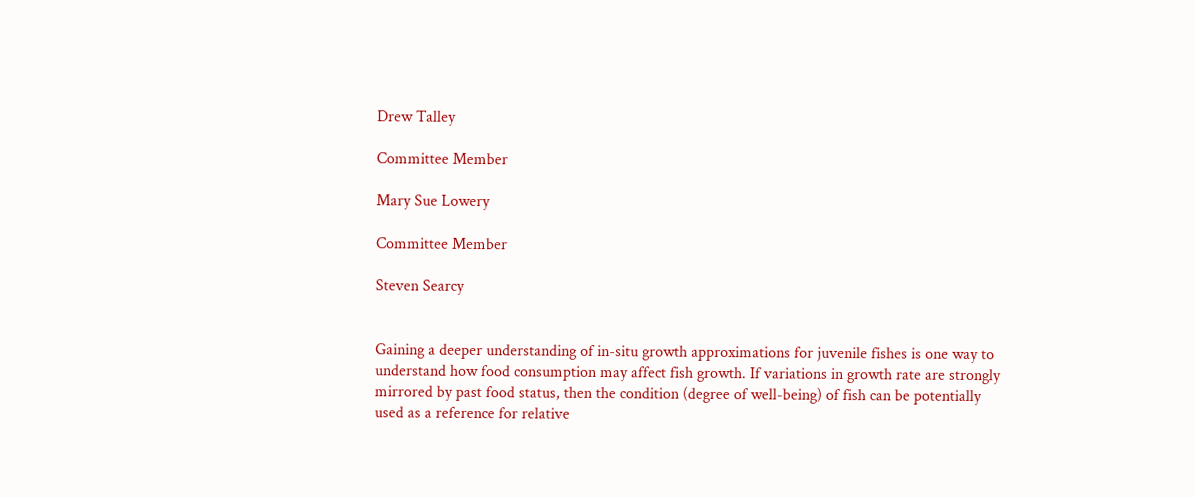Drew Talley

Committee Member

Mary Sue Lowery

Committee Member

Steven Searcy


Gaining a deeper understanding of in-situ growth approximations for juvenile fishes is one way to understand how food consumption may affect fish growth. If variations in growth rate are strongly mirrored by past food status, then the condition (degree of well-being) of fish can be potentially used as a reference for relative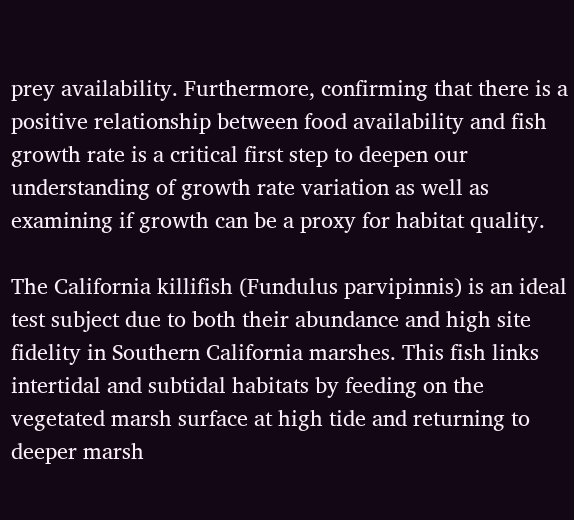prey availability. Furthermore, confirming that there is a positive relationship between food availability and fish growth rate is a critical first step to deepen our understanding of growth rate variation as well as examining if growth can be a proxy for habitat quality.

The California killifish (Fundulus parvipinnis) is an ideal test subject due to both their abundance and high site fidelity in Southern California marshes. This fish links intertidal and subtidal habitats by feeding on the vegetated marsh surface at high tide and returning to deeper marsh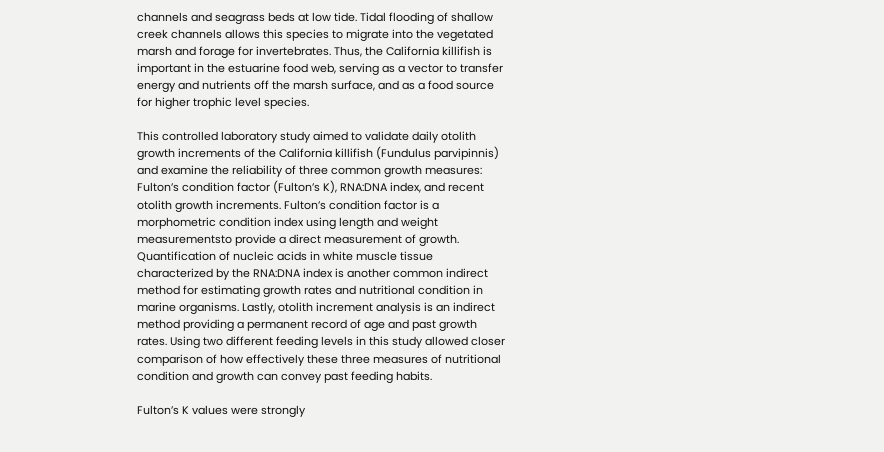channels and seagrass beds at low tide. Tidal flooding of shallow creek channels allows this species to migrate into the vegetated marsh and forage for invertebrates. Thus, the California killifish is important in the estuarine food web, serving as a vector to transfer energy and nutrients off the marsh surface, and as a food source for higher trophic level species.

This controlled laboratory study aimed to validate daily otolith growth increments of the California killifish (Fundulus parvipinnis) and examine the reliability of three common growth measures: Fulton’s condition factor (Fulton’s K), RNA:DNA index, and recent otolith growth increments. Fulton’s condition factor is a morphometric condition index using length and weight measurementsto provide a direct measurement of growth. Quantification of nucleic acids in white muscle tissue characterized by the RNA:DNA index is another common indirect method for estimating growth rates and nutritional condition in marine organisms. Lastly, otolith increment analysis is an indirect method providing a permanent record of age and past growth rates. Using two different feeding levels in this study allowed closer comparison of how effectively these three measures of nutritional condition and growth can convey past feeding habits.

Fulton’s K values were strongly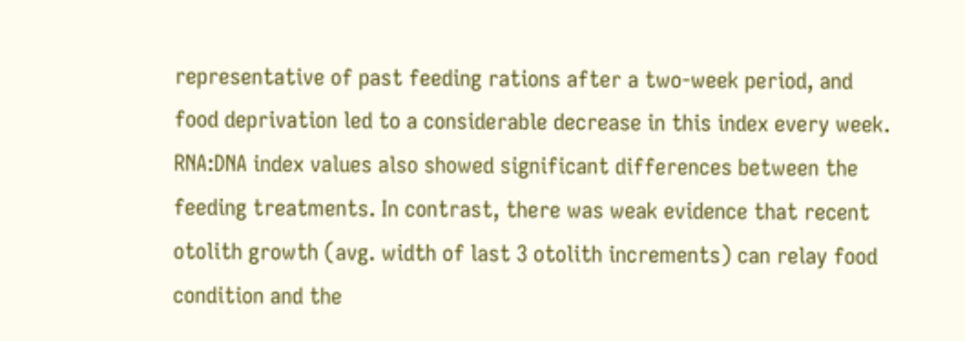representative of past feeding rations after a two-week period, and food deprivation led to a considerable decrease in this index every week. RNA:DNA index values also showed significant differences between the feeding treatments. In contrast, there was weak evidence that recent otolith growth (avg. width of last 3 otolith increments) can relay food condition and the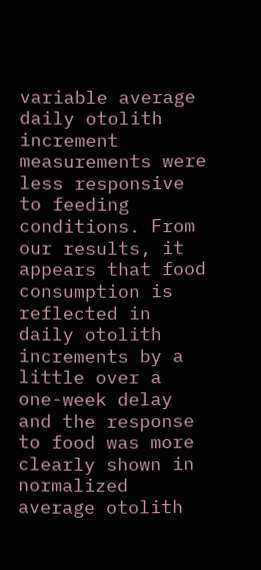variable average daily otolith increment measurements were less responsive to feeding conditions. From our results, it appears that food consumption is reflected in daily otolith increments by a little over a one-week delay and the response to food was more clearly shown in normalized average otolith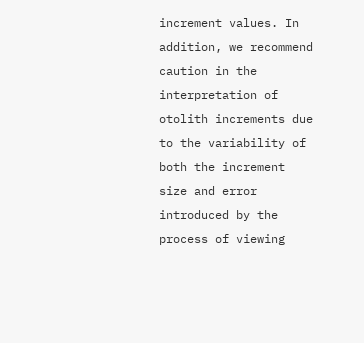increment values. In addition, we recommend caution in the interpretation of otolith increments due to the variability of both the increment size and error introduced by the process of viewing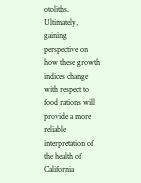otoliths. Ultimately, gaining perspective on how these growth indices change with respect to food rations will provide a more reliable interpretation of the health of California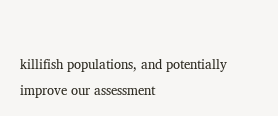killifish populations, and potentially improve our assessment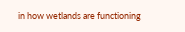in how wetlands are functioning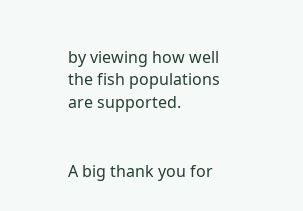by viewing how well the fish populations are supported.


A big thank you for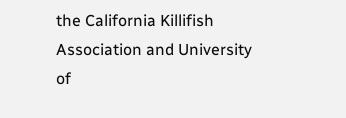the California Killifish Association and University of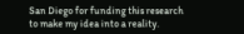San Diego for funding this research to make my idea into a reality.